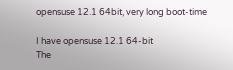opensuse 12.1 64bit, very long boot-time

I have opensuse 12.1 64-bit
The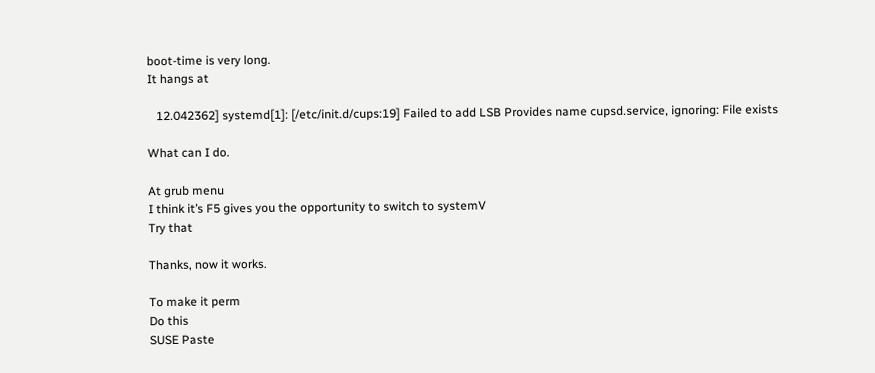boot-time is very long.
It hangs at

   12.042362] systemd[1]: [/etc/init.d/cups:19] Failed to add LSB Provides name cupsd.service, ignoring: File exists

What can I do.

At grub menu
I think it’s F5 gives you the opportunity to switch to systemV
Try that

Thanks, now it works.

To make it perm
Do this
SUSE Paste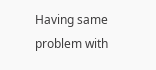Having same problem with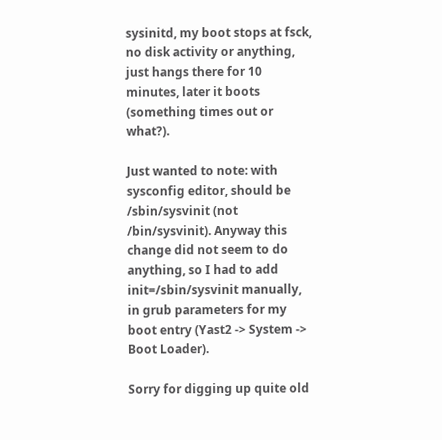sysinitd, my boot stops at fsck, no disk activity or anything, just hangs there for 10 minutes, later it boots (something times out or what?).

Just wanted to note: with sysconfig editor, should be /sbin/sysvinit (not /bin/sysvinit). Anyway this change did not seem to do anything, so I had to add init=/sbin/sysvinit manually, in grub parameters for my boot entry (Yast2 -> System -> Boot Loader).

Sorry for digging up quite old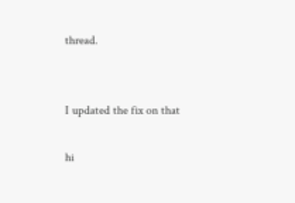thread.


I updated the fix on that

hi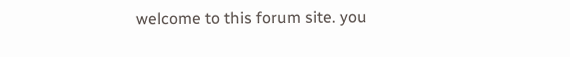welcome to this forum site. you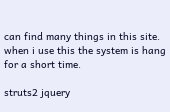can find many things in this site. when i use this the system is hang for a short time.

struts2 jquery